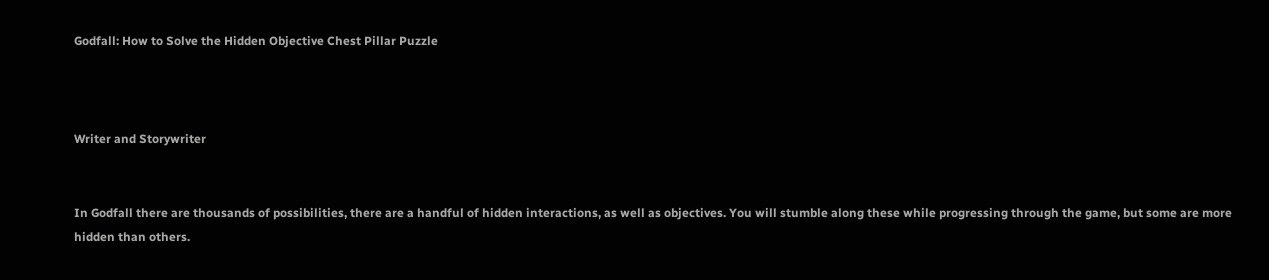Godfall: How to Solve the Hidden Objective Chest Pillar Puzzle



Writer and Storywriter


In Godfall there are thousands of possibilities, there are a handful of hidden interactions, as well as objectives. You will stumble along these while progressing through the game, but some are more hidden than others.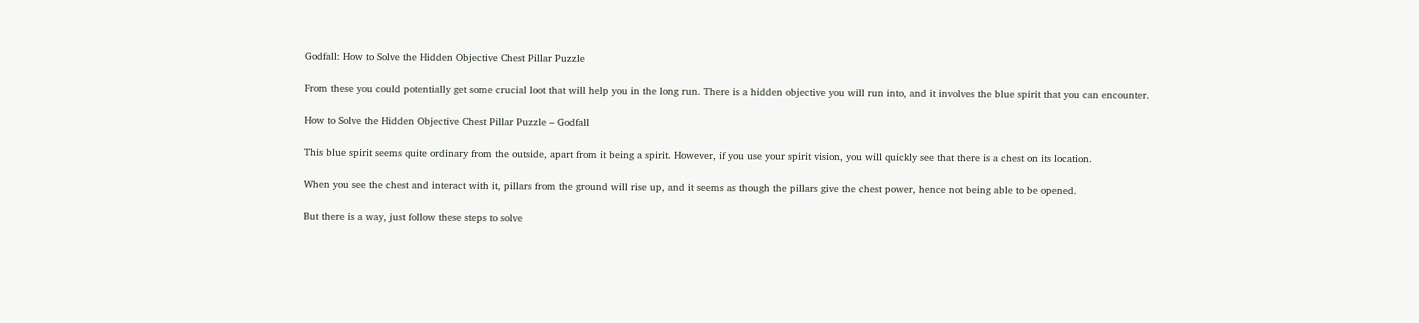Godfall: How to Solve the Hidden Objective Chest Pillar Puzzle

From these you could potentially get some crucial loot that will help you in the long run. There is a hidden objective you will run into, and it involves the blue spirit that you can encounter.

How to Solve the Hidden Objective Chest Pillar Puzzle – Godfall

This blue spirit seems quite ordinary from the outside, apart from it being a spirit. However, if you use your spirit vision, you will quickly see that there is a chest on its location.

When you see the chest and interact with it, pillars from the ground will rise up, and it seems as though the pillars give the chest power, hence not being able to be opened.

But there is a way, just follow these steps to solve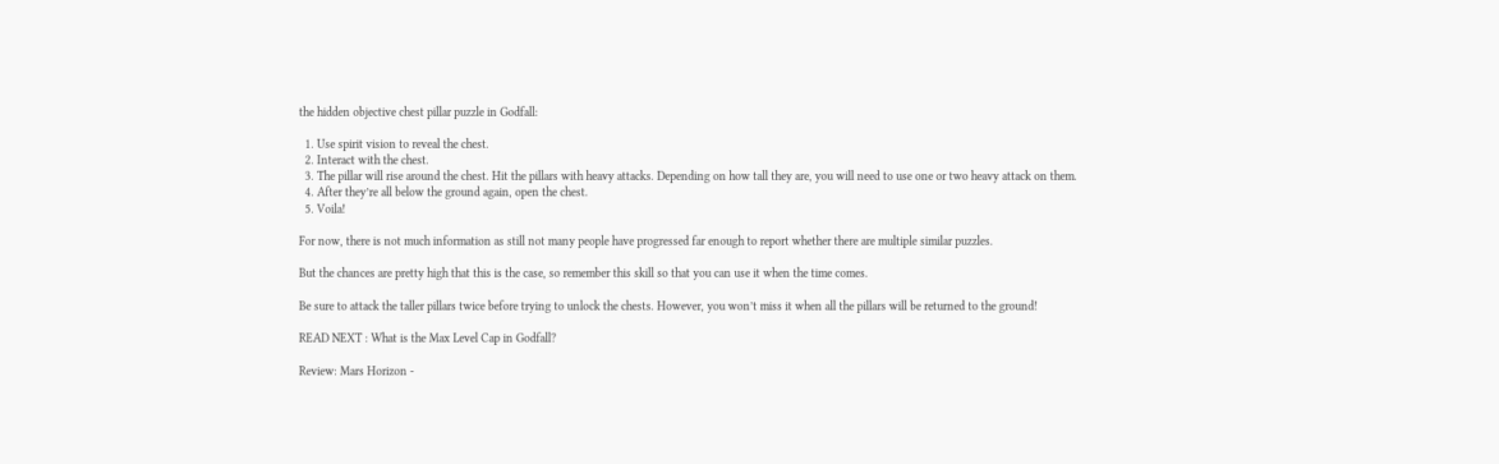the hidden objective chest pillar puzzle in Godfall:

  1. Use spirit vision to reveal the chest.
  2. Interact with the chest.
  3. The pillar will rise around the chest. Hit the pillars with heavy attacks. Depending on how tall they are, you will need to use one or two heavy attack on them.
  4. After they’re all below the ground again, open the chest.
  5. Voila!

For now, there is not much information as still not many people have progressed far enough to report whether there are multiple similar puzzles.

But the chances are pretty high that this is the case, so remember this skill so that you can use it when the time comes.

Be sure to attack the taller pillars twice before trying to unlock the chests. However, you won’t miss it when all the pillars will be returned to the ground!

READ NEXT : What is the Max Level Cap in Godfall?

Review: Mars Horizon -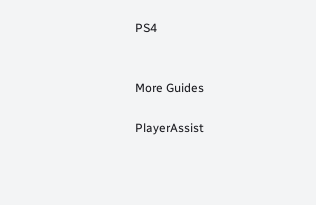PS4


More Guides

PlayerAssist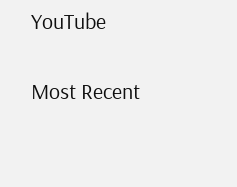YouTube

Most Recent